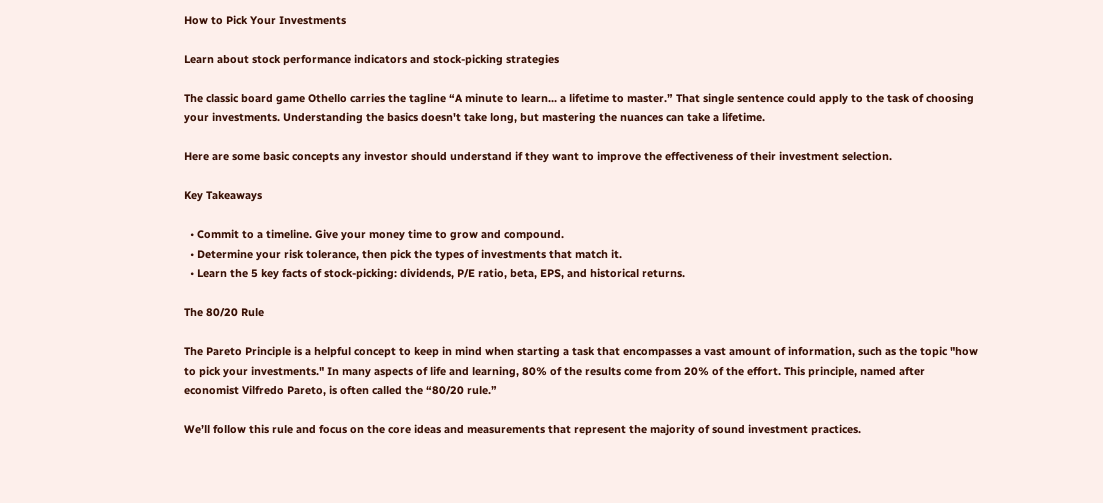How to Pick Your Investments

Learn about stock performance indicators and stock-picking strategies

The classic board game Othello carries the tagline “A minute to learn... a lifetime to master.” That single sentence could apply to the task of choosing your investments. Understanding the basics doesn't take long, but mastering the nuances can take a lifetime.

Here are some basic concepts any investor should understand if they want to improve the effectiveness of their investment selection.

Key Takeaways

  • Commit to a timeline. Give your money time to grow and compound.
  • Determine your risk tolerance, then pick the types of investments that match it.
  • Learn the 5 key facts of stock-picking: dividends, P/E ratio, beta, EPS, and historical returns.

The 80/20 Rule

The Pareto Principle is a helpful concept to keep in mind when starting a task that encompasses a vast amount of information, such as the topic "how to pick your investments." In many aspects of life and learning, 80% of the results come from 20% of the effort. This principle, named after economist Vilfredo Pareto, is often called the “80/20 rule.”

We’ll follow this rule and focus on the core ideas and measurements that represent the majority of sound investment practices.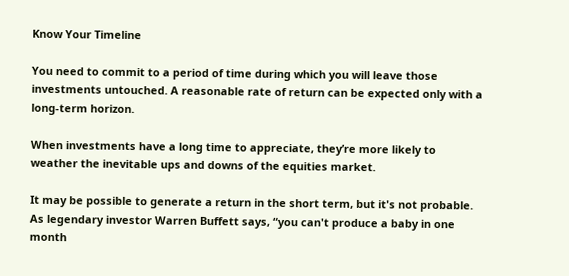Know Your Timeline

You need to commit to a period of time during which you will leave those investments untouched. A reasonable rate of return can be expected only with a long-term horizon.

When investments have a long time to appreciate, they’re more likely to weather the inevitable ups and downs of the equities market.

It may be possible to generate a return in the short term, but it's not probable. As legendary investor Warren Buffett says, “you can't produce a baby in one month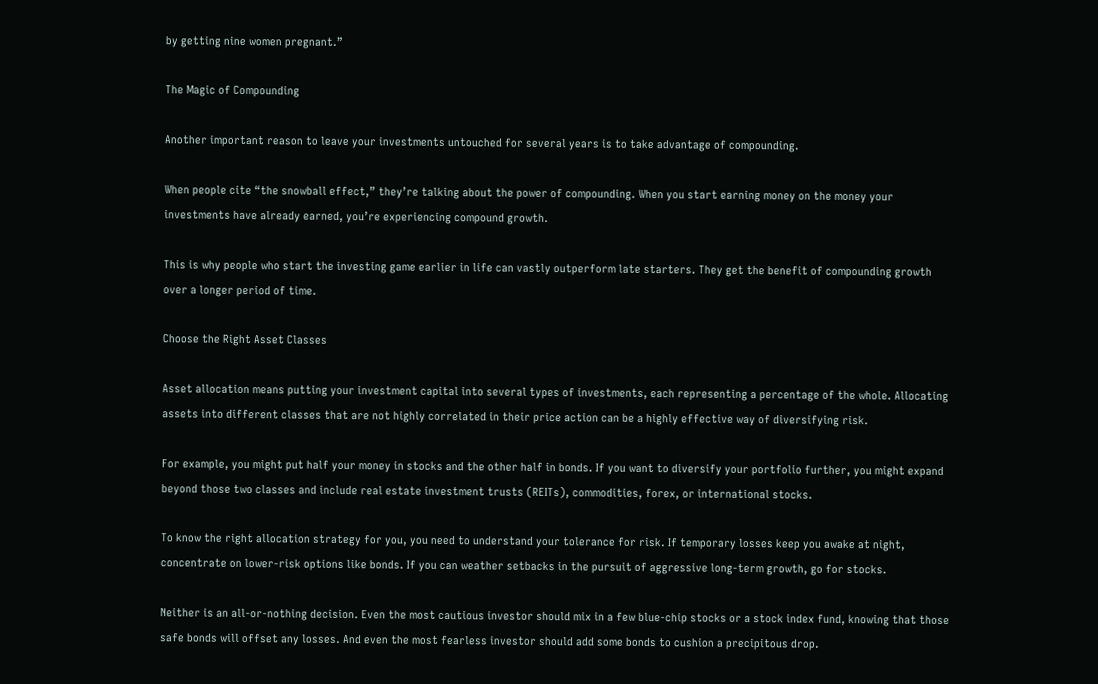by getting nine women pregnant.”

The Magic of Compounding

Another important reason to leave your investments untouched for several years is to take advantage of compounding.

When people cite “the snowball effect,” they’re talking about the power of compounding. When you start earning money on the money your investments have already earned, you’re experiencing compound growth.

This is why people who start the investing game earlier in life can vastly outperform late starters. They get the benefit of compounding growth over a longer period of time.

Choose the Right Asset Classes

Asset allocation means putting your investment capital into several types of investments, each representing a percentage of the whole. Allocating assets into different classes that are not highly correlated in their price action can be a highly effective way of diversifying risk.

For example, you might put half your money in stocks and the other half in bonds. If you want to diversify your portfolio further, you might expand beyond those two classes and include real estate investment trusts (REITs), commodities, forex, or international stocks.

To know the right allocation strategy for you, you need to understand your tolerance for risk. If temporary losses keep you awake at night, concentrate on lower-risk options like bonds. If you can weather setbacks in the pursuit of aggressive long-term growth, go for stocks.

Neither is an all-or-nothing decision. Even the most cautious investor should mix in a few blue-chip stocks or a stock index fund, knowing that those safe bonds will offset any losses. And even the most fearless investor should add some bonds to cushion a precipitous drop.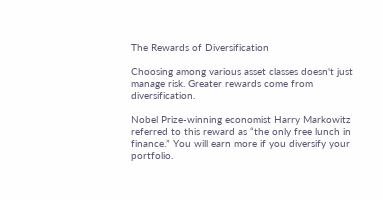The Rewards of Diversification

Choosing among various asset classes doesn't just manage risk. Greater rewards come from diversification.

Nobel Prize-winning economist Harry Markowitz referred to this reward as “the only free lunch in finance.” You will earn more if you diversify your portfolio.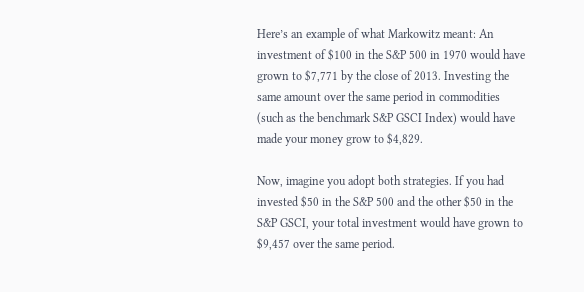Here’s an example of what Markowitz meant: An investment of $100 in the S&P 500 in 1970 would have grown to $7,771 by the close of 2013. Investing the same amount over the same period in commodities (such as the benchmark S&P GSCI Index) would have made your money grow to $4,829.

Now, imagine you adopt both strategies. If you had invested $50 in the S&P 500 and the other $50 in the S&P GSCI, your total investment would have grown to $9,457 over the same period.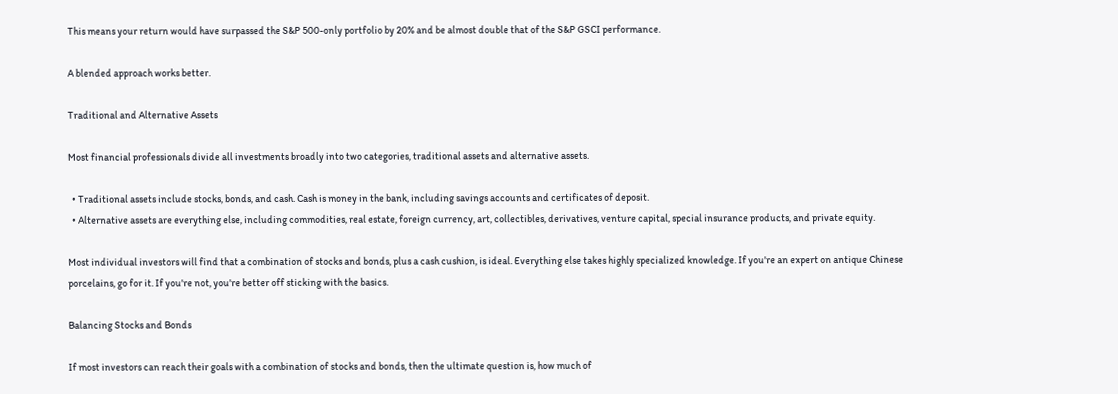This means your return would have surpassed the S&P 500-only portfolio by 20% and be almost double that of the S&P GSCI performance.

A blended approach works better.

Traditional and Alternative Assets

Most financial professionals divide all investments broadly into two categories, traditional assets and alternative assets.

  • Traditional assets include stocks, bonds, and cash. Cash is money in the bank, including savings accounts and certificates of deposit.
  • Alternative assets are everything else, including commodities, real estate, foreign currency, art, collectibles, derivatives, venture capital, special insurance products, and private equity.

Most individual investors will find that a combination of stocks and bonds, plus a cash cushion, is ideal. Everything else takes highly specialized knowledge. If you're an expert on antique Chinese porcelains, go for it. If you're not, you're better off sticking with the basics.

Balancing Stocks and Bonds

If most investors can reach their goals with a combination of stocks and bonds, then the ultimate question is, how much of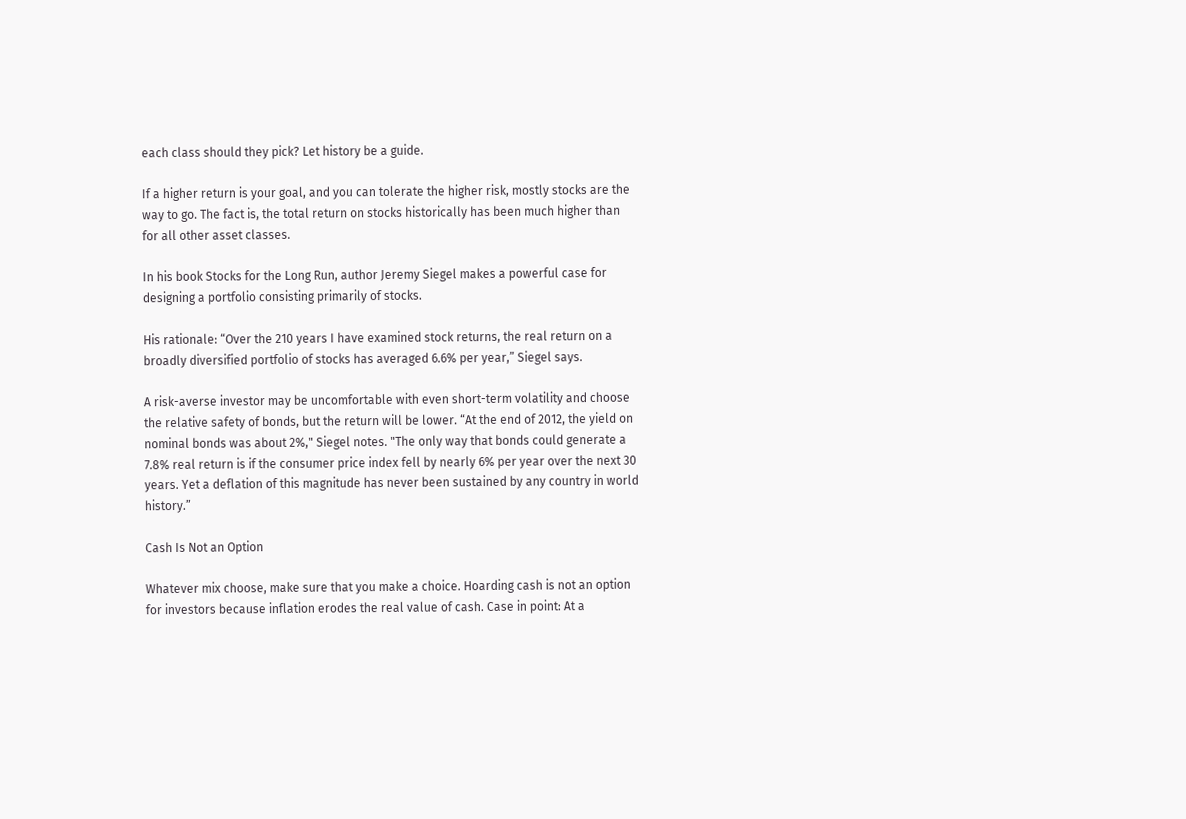each class should they pick? Let history be a guide.

If a higher return is your goal, and you can tolerate the higher risk, mostly stocks are the way to go. The fact is, the total return on stocks historically has been much higher than for all other asset classes.

In his book Stocks for the Long Run, author Jeremy Siegel makes a powerful case for designing a portfolio consisting primarily of stocks.

His rationale: “Over the 210 years I have examined stock returns, the real return on a broadly diversified portfolio of stocks has averaged 6.6% per year,” Siegel says.

A risk-averse investor may be uncomfortable with even short-term volatility and choose the relative safety of bonds, but the return will be lower. “At the end of 2012, the yield on nominal bonds was about 2%," Siegel notes. "The only way that bonds could generate a 7.8% real return is if the consumer price index fell by nearly 6% per year over the next 30 years. Yet a deflation of this magnitude has never been sustained by any country in world history.”

Cash Is Not an Option

Whatever mix choose, make sure that you make a choice. Hoarding cash is not an option for investors because inflation erodes the real value of cash. Case in point: At a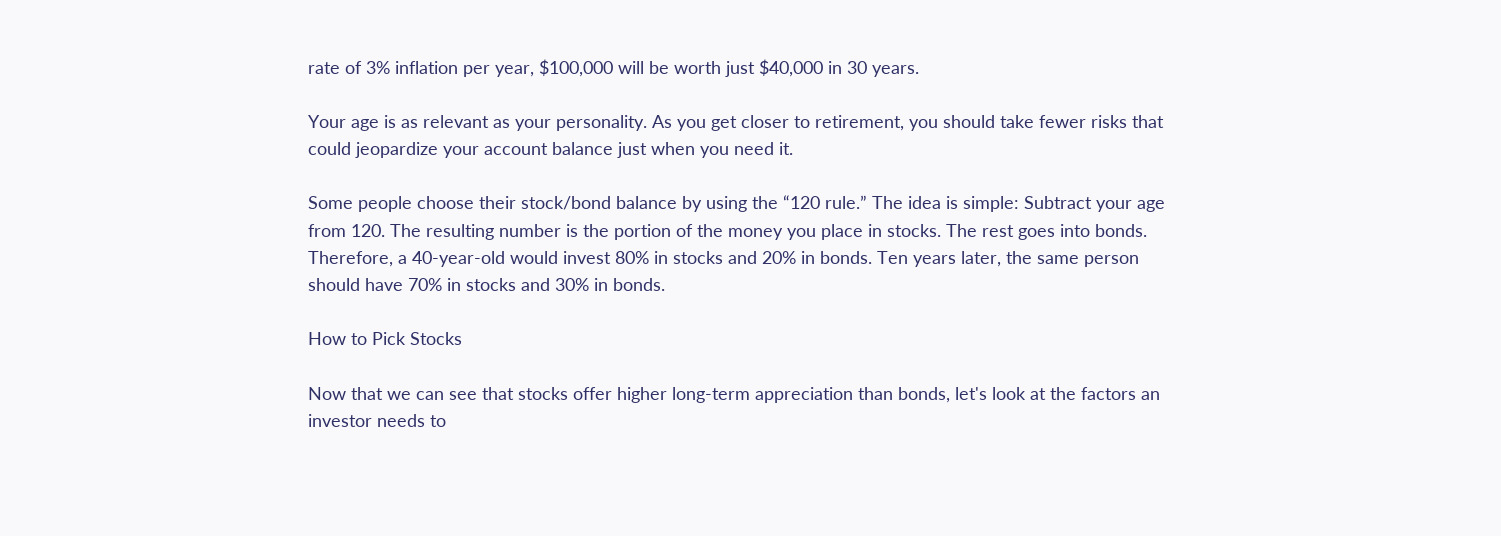rate of 3% inflation per year, $100,000 will be worth just $40,000 in 30 years.

Your age is as relevant as your personality. As you get closer to retirement, you should take fewer risks that could jeopardize your account balance just when you need it.

Some people choose their stock/bond balance by using the “120 rule.” The idea is simple: Subtract your age from 120. The resulting number is the portion of the money you place in stocks. The rest goes into bonds. Therefore, a 40-year-old would invest 80% in stocks and 20% in bonds. Ten years later, the same person should have 70% in stocks and 30% in bonds.

How to Pick Stocks

Now that we can see that stocks offer higher long-term appreciation than bonds, let's look at the factors an investor needs to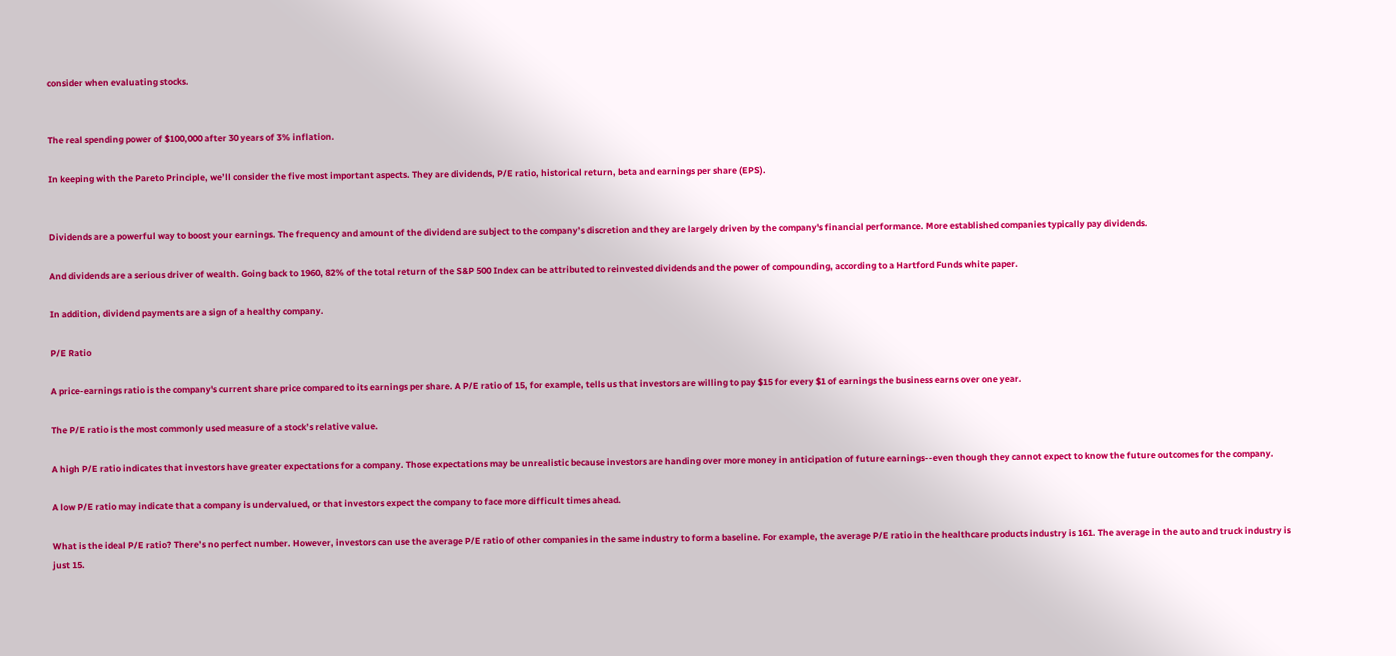consider when evaluating stocks.


The real spending power of $100,000 after 30 years of 3% inflation.

In keeping with the Pareto Principle, we’ll consider the five most important aspects. They are dividends, P/E ratio, historical return, beta and earnings per share (EPS).


Dividends are a powerful way to boost your earnings. The frequency and amount of the dividend are subject to the company’s discretion and they are largely driven by the company's financial performance. More established companies typically pay dividends.

And dividends are a serious driver of wealth. Going back to 1960, 82% of the total return of the S&P 500 Index can be attributed to reinvested dividends and the power of compounding, according to a Hartford Funds white paper.

In addition, dividend payments are a sign of a healthy company.

P/E Ratio

A price-earnings ratio is the company's current share price compared to its earnings per share. A P/E ratio of 15, for example, tells us that investors are willing to pay $15 for every $1 of earnings the business earns over one year.

The P/E ratio is the most commonly used measure of a stock’s relative value.

A high P/E ratio indicates that investors have greater expectations for a company. Those expectations may be unrealistic because investors are handing over more money in anticipation of future earnings--even though they cannot expect to know the future outcomes for the company.

A low P/E ratio may indicate that a company is undervalued, or that investors expect the company to face more difficult times ahead.

What is the ideal P/E ratio? There’s no perfect number. However, investors can use the average P/E ratio of other companies in the same industry to form a baseline. For example, the average P/E ratio in the healthcare products industry is 161. The average in the auto and truck industry is just 15.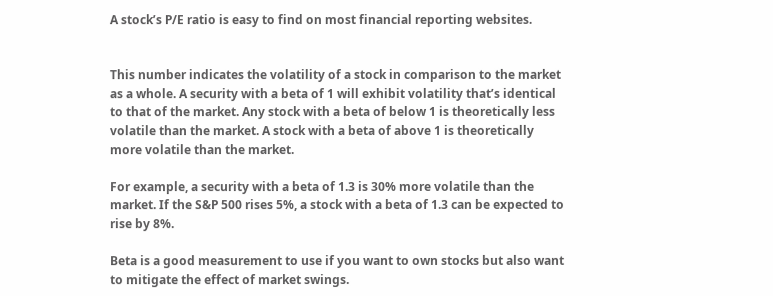A stock’s P/E ratio is easy to find on most financial reporting websites.


This number indicates the volatility of a stock in comparison to the market as a whole. A security with a beta of 1 will exhibit volatility that’s identical to that of the market. Any stock with a beta of below 1 is theoretically less volatile than the market. A stock with a beta of above 1 is theoretically more volatile than the market.

For example, a security with a beta of 1.3 is 30% more volatile than the market. If the S&P 500 rises 5%, a stock with a beta of 1.3 can be expected to rise by 8%.

Beta is a good measurement to use if you want to own stocks but also want to mitigate the effect of market swings.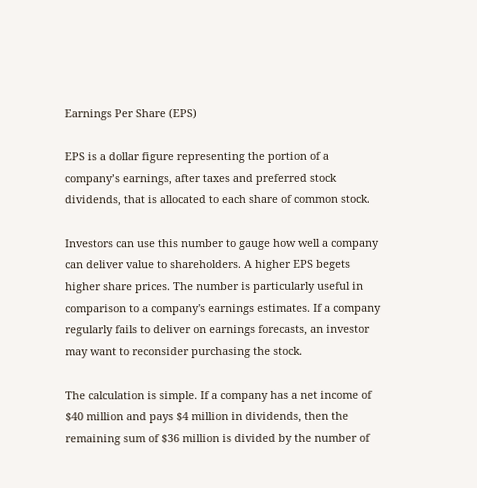Earnings Per Share (EPS)

EPS is a dollar figure representing the portion of a company’s earnings, after taxes and preferred stock dividends, that is allocated to each share of common stock.

Investors can use this number to gauge how well a company can deliver value to shareholders. A higher EPS begets higher share prices. The number is particularly useful in comparison to a company's earnings estimates. If a company regularly fails to deliver on earnings forecasts, an investor may want to reconsider purchasing the stock.

The calculation is simple. If a company has a net income of $40 million and pays $4 million in dividends, then the remaining sum of $36 million is divided by the number of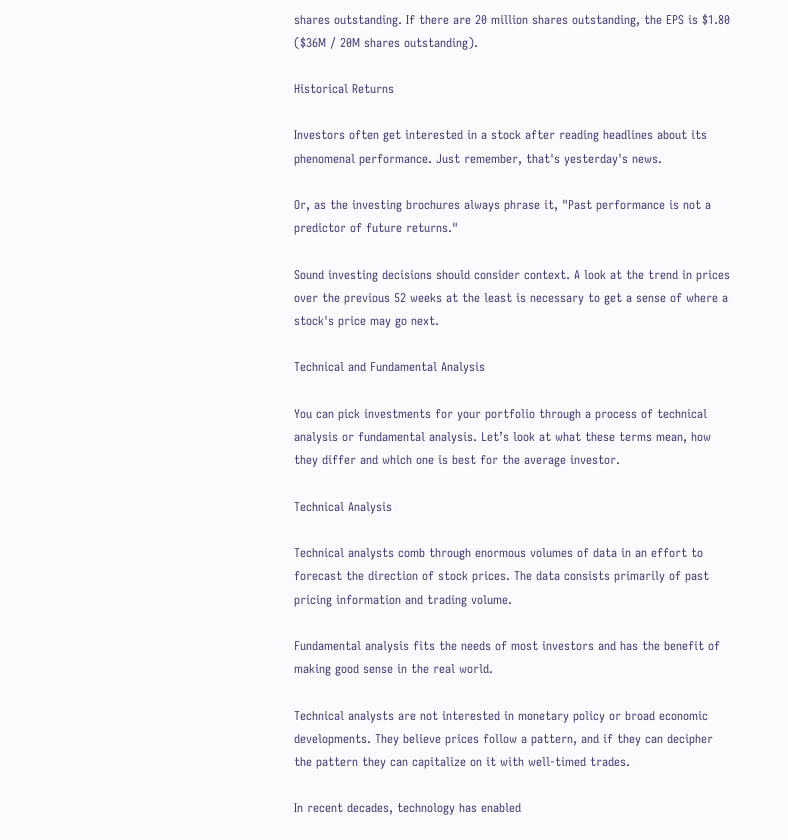shares outstanding. If there are 20 million shares outstanding, the EPS is $1.80 ($36M / 20M shares outstanding).

Historical Returns

Investors often get interested in a stock after reading headlines about its phenomenal performance. Just remember, that's yesterday's news.

Or, as the investing brochures always phrase it, "Past performance is not a predictor of future returns."

Sound investing decisions should consider context. A look at the trend in prices over the previous 52 weeks at the least is necessary to get a sense of where a stock's price may go next.

Technical and Fundamental Analysis

You can pick investments for your portfolio through a process of technical analysis or fundamental analysis. Let’s look at what these terms mean, how they differ and which one is best for the average investor.

Technical Analysis

Technical analysts comb through enormous volumes of data in an effort to forecast the direction of stock prices. The data consists primarily of past pricing information and trading volume.

Fundamental analysis fits the needs of most investors and has the benefit of making good sense in the real world.

Technical analysts are not interested in monetary policy or broad economic developments. They believe prices follow a pattern, and if they can decipher the pattern they can capitalize on it with well-timed trades.

In recent decades, technology has enabled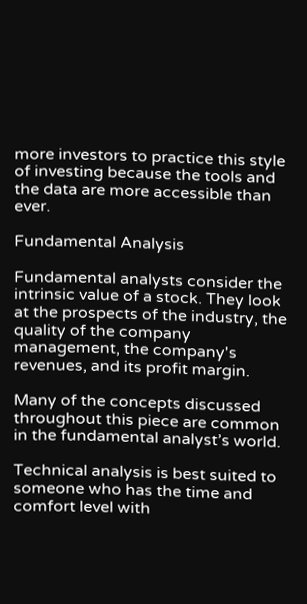more investors to practice this style of investing because the tools and the data are more accessible than ever.

Fundamental Analysis

Fundamental analysts consider the intrinsic value of a stock. They look at the prospects of the industry, the quality of the company management, the company's revenues, and its profit margin.

Many of the concepts discussed throughout this piece are common in the fundamental analyst’s world.

Technical analysis is best suited to someone who has the time and comfort level with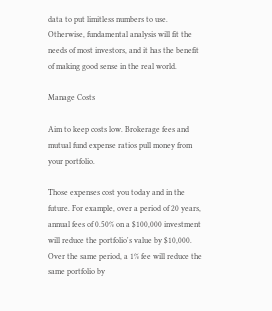data to put limitless numbers to use. Otherwise, fundamental analysis will fit the needs of most investors, and it has the benefit of making good sense in the real world.

Manage Costs

Aim to keep costs low. Brokerage fees and mutual fund expense ratios pull money from your portfolio.

Those expenses cost you today and in the future. For example, over a period of 20 years, annual fees of 0.50% on a $100,000 investment will reduce the portfolio's value by $10,000. Over the same period, a 1% fee will reduce the same portfolio by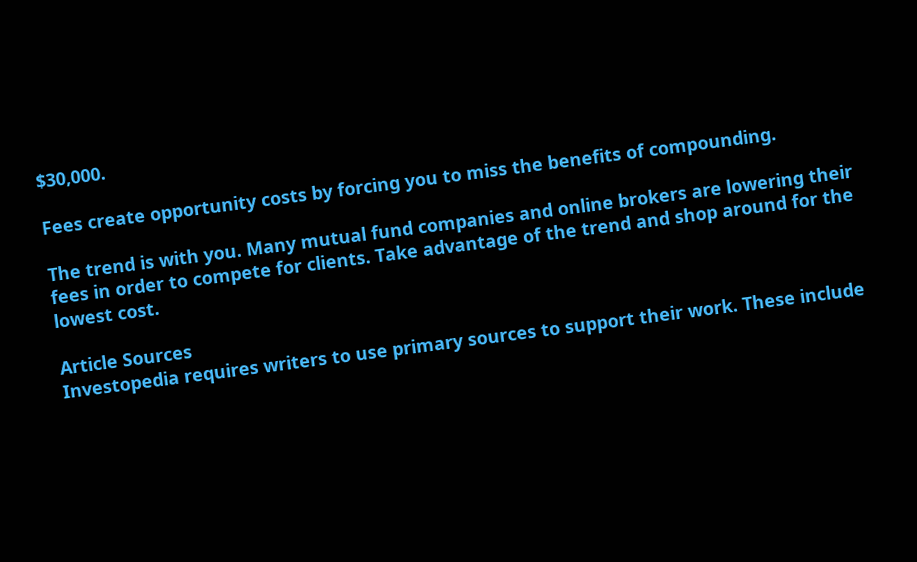$30,000.

Fees create opportunity costs by forcing you to miss the benefits of compounding.

The trend is with you. Many mutual fund companies and online brokers are lowering their fees in order to compete for clients. Take advantage of the trend and shop around for the lowest cost.

Article Sources
Investopedia requires writers to use primary sources to support their work. These include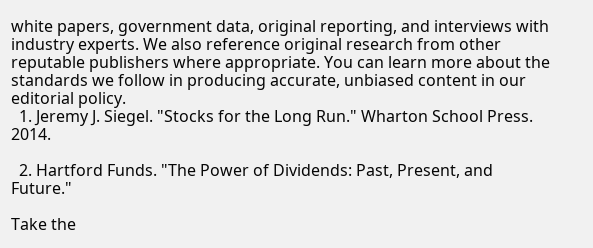white papers, government data, original reporting, and interviews with industry experts. We also reference original research from other reputable publishers where appropriate. You can learn more about the standards we follow in producing accurate, unbiased content in our editorial policy.
  1. Jeremy J. Siegel. "Stocks for the Long Run." Wharton School Press. 2014.

  2. Hartford Funds. "The Power of Dividends: Past, Present, and Future."

Take the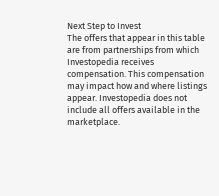Next Step to Invest
The offers that appear in this table are from partnerships from which Investopedia receives compensation. This compensation may impact how and where listings appear. Investopedia does not include all offers available in the marketplace.